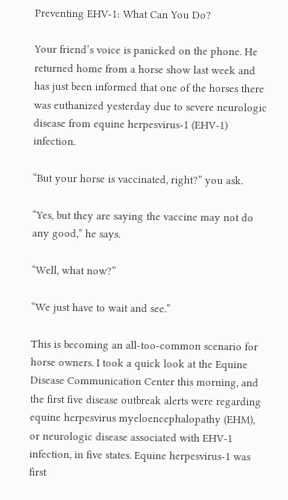Preventing EHV-1: What Can You Do?

Your friend’s voice is panicked on the phone. He returned home from a horse show last week and has just been informed that one of the horses there was euthanized yesterday due to severe neurologic disease from equine herpesvirus-1 (EHV-1) infection.

“But your horse is vaccinated, right?” you ask.

“Yes, but they are saying the vaccine may not do any good,” he says.

“Well, what now?”

“We just have to wait and see.”

This is becoming an all-too-common scenario for horse owners. I took a quick look at the Equine Disease Communication Center this morning, and the first five disease outbreak alerts were regarding equine herpesvirus myeloencephalopathy (EHM), or neurologic disease associated with EHV-1 infection, in five states. Equine herpesvirus-1 was first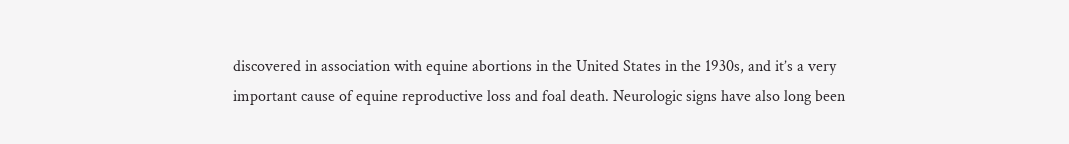discovered in association with equine abortions in the United States in the 1930s, and it’s a very important cause of equine reproductive loss and foal death. Neurologic signs have also long been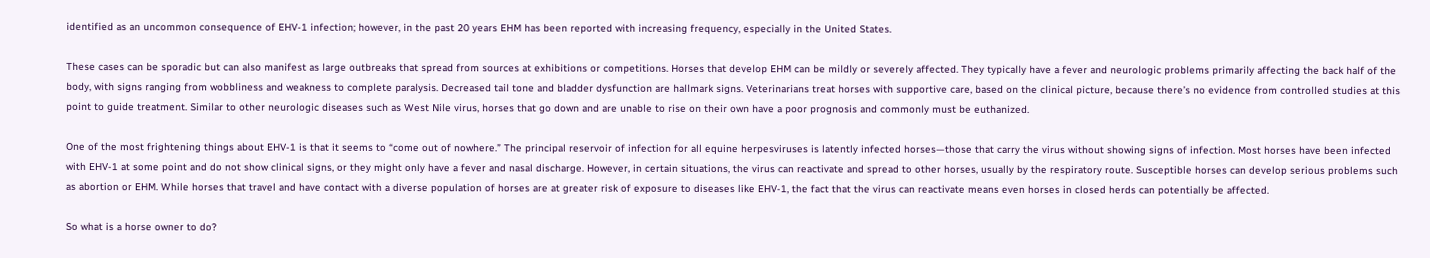identified as an uncommon consequence of EHV-1 infection; however, in the past 20 years EHM has been reported with increasing frequency, especially in the United States.

These cases can be sporadic but can also manifest as large outbreaks that spread from sources at exhibitions or competitions. Horses that develop EHM can be mildly or severely affected. They typically have a fever and neurologic problems primarily affecting the back half of the body, with signs ranging from wobbliness and weakness to complete paralysis. Decreased tail tone and bladder dysfunction are hallmark signs. Veterinarians treat horses with supportive care, based on the clinical picture, because there’s no evidence from controlled studies at this point to guide treatment. Similar to other neurologic diseases such as West Nile virus, horses that go down and are unable to rise on their own have a poor prognosis and commonly must be euthanized.

One of the most frightening things about EHV-1 is that it seems to “come out of nowhere.” The principal reservoir of infection for all equine herpesviruses is latently infected horses—those that carry the virus without showing signs of infection. Most horses have been infected with EHV-1 at some point and do not show clinical signs, or they might only have a fever and nasal discharge. However, in certain situations, the virus can reactivate and spread to other horses, usually by the respiratory route. Susceptible horses can develop serious problems such as abortion or EHM. While horses that travel and have contact with a diverse population of horses are at greater risk of exposure to diseases like EHV-1, the fact that the virus can reactivate means even horses in closed herds can potentially be affected.

So what is a horse owner to do?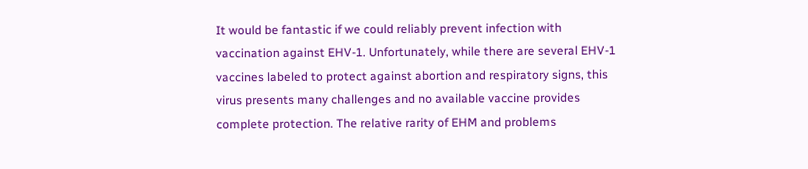It would be fantastic if we could reliably prevent infection with vaccination against EHV-1. Unfortunately, while there are several EHV-1 vaccines labeled to protect against abortion and respiratory signs, this virus presents many challenges and no available vaccine provides complete protection. The relative rarity of EHM and problems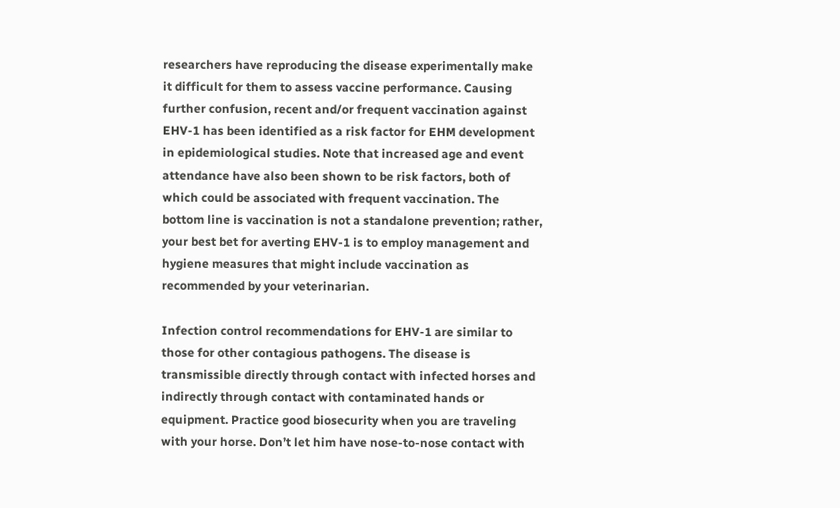researchers have reproducing the disease experimentally make it difficult for them to assess vaccine performance. Causing further confusion, recent and/or frequent vaccination against EHV-1 has been identified as a risk factor for EHM development in epidemiological studies. Note that increased age and event attendance have also been shown to be risk factors, both of which could be associated with frequent vaccination. The bottom line is vaccination is not a standalone prevention; rather, your best bet for averting EHV-1 is to employ management and hygiene measures that might include vaccination as recommended by your veterinarian.

Infection control recommendations for EHV-1 are similar to those for other contagious pathogens. The disease is transmissible directly through contact with infected horses and indirectly through contact with contaminated hands or equipment. Practice good biosecurity when you are traveling with your horse. Don’t let him have nose-to-nose contact with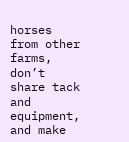horses from other farms, don’t share tack and equipment, and make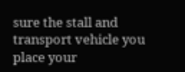sure the stall and transport vehicle you place your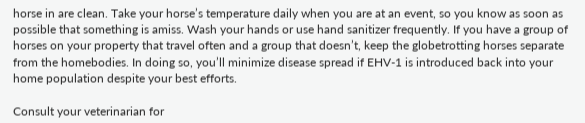horse in are clean. Take your horse’s temperature daily when you are at an event, so you know as soon as possible that something is amiss. Wash your hands or use hand sanitizer frequently. If you have a group of horses on your property that travel often and a group that doesn’t, keep the globetrotting horses separate from the homebodies. In doing so, you’ll minimize disease spread if EHV-1 is introduced back into your home population despite your best efforts.

Consult your veterinarian for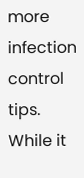more infection control tips. While it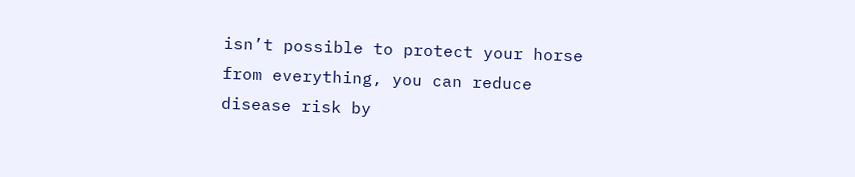isn’t possible to protect your horse from everything, you can reduce disease risk by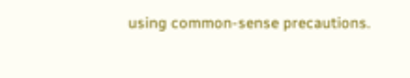using common-sense precautions.